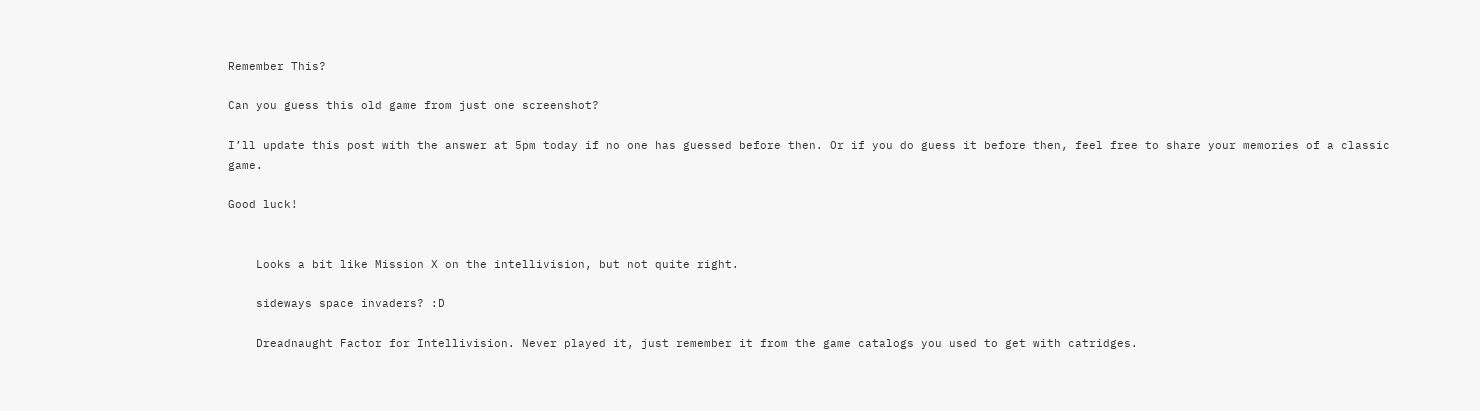Remember This?

Can you guess this old game from just one screenshot?

I’ll update this post with the answer at 5pm today if no one has guessed before then. Or if you do guess it before then, feel free to share your memories of a classic game.

Good luck!


    Looks a bit like Mission X on the intellivision, but not quite right.

    sideways space invaders? :D

    Dreadnaught Factor for Intellivision. Never played it, just remember it from the game catalogs you used to get with catridges.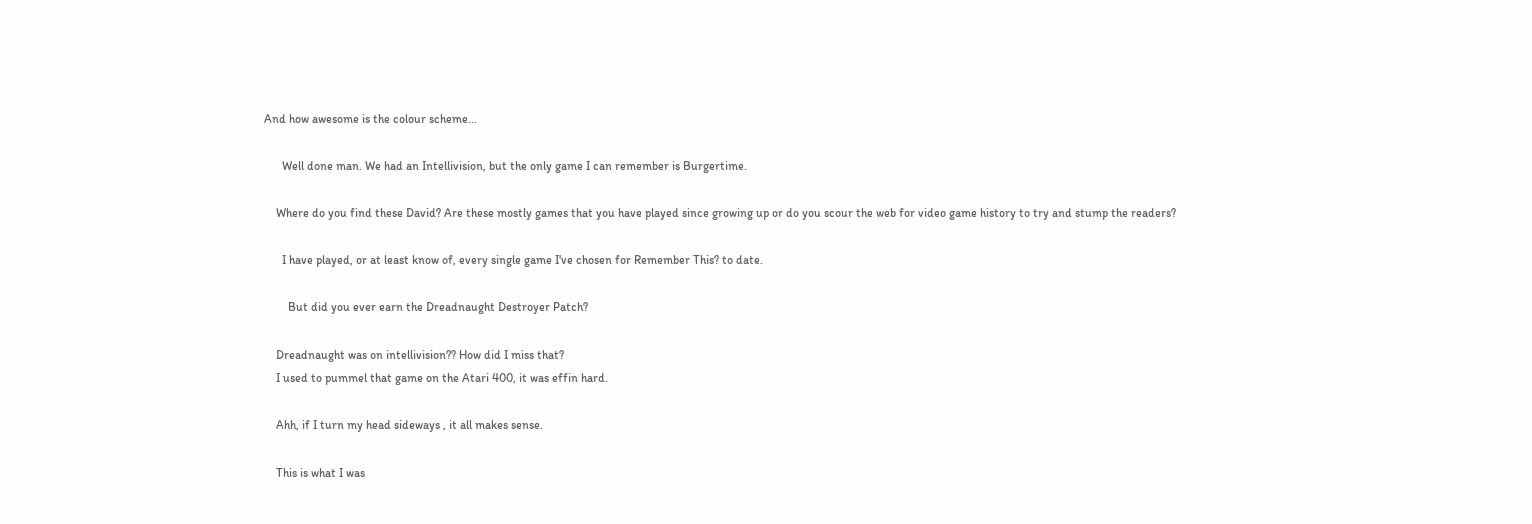And how awesome is the colour scheme...

      Well done man. We had an Intellivision, but the only game I can remember is Burgertime.

    Where do you find these David? Are these mostly games that you have played since growing up or do you scour the web for video game history to try and stump the readers?

      I have played, or at least know of, every single game I've chosen for Remember This? to date.

        But did you ever earn the Dreadnaught Destroyer Patch?

    Dreadnaught was on intellivision?? How did I miss that?
    I used to pummel that game on the Atari 400, it was effin hard.

    Ahh, if I turn my head sideways , it all makes sense.

    This is what I was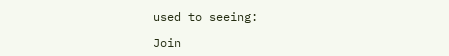used to seeing:

Join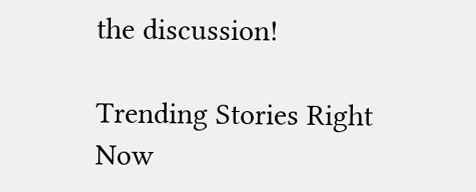the discussion!

Trending Stories Right Now